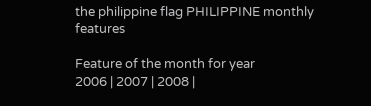the philippine flag PHILIPPINE monthly features

Feature of the month for year
2006 | 2007 | 2008 |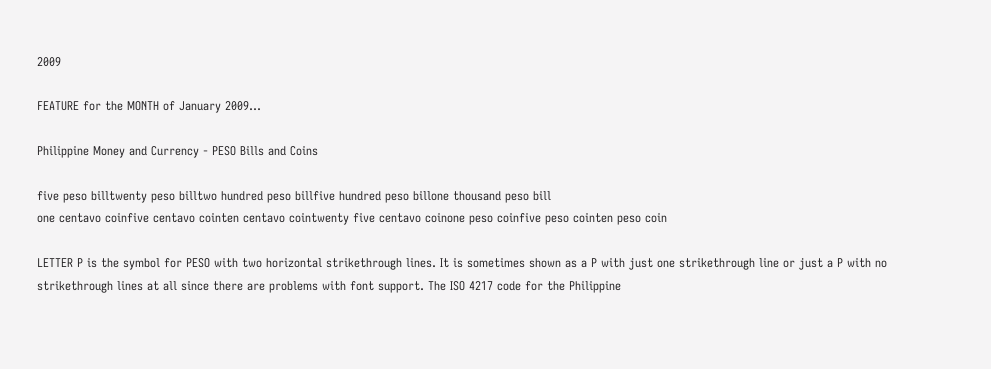2009

FEATURE for the MONTH of January 2009...

Philippine Money and Currency - PESO Bills and Coins

five peso billtwenty peso billtwo hundred peso billfive hundred peso billone thousand peso bill
one centavo coinfive centavo cointen centavo cointwenty five centavo coinone peso coinfive peso cointen peso coin

LETTER P is the symbol for PESO with two horizontal strikethrough lines. It is sometimes shown as a P with just one strikethrough line or just a P with no strikethrough lines at all since there are problems with font support. The ISO 4217 code for the Philippine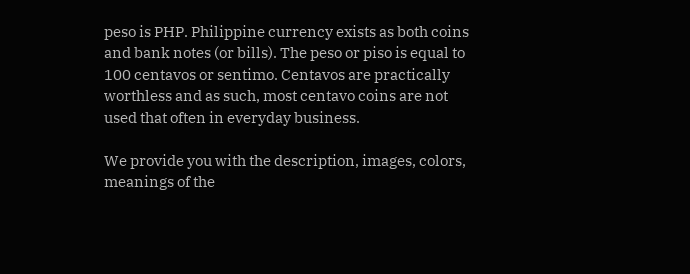peso is PHP. Philippine currency exists as both coins and bank notes (or bills). The peso or piso is equal to 100 centavos or sentimo. Centavos are practically worthless and as such, most centavo coins are not used that often in everyday business.

We provide you with the description, images, colors, meanings of the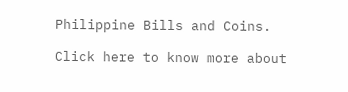Philippine Bills and Coins.

Click here to know more about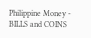Philippine Money - BILLS and COINS